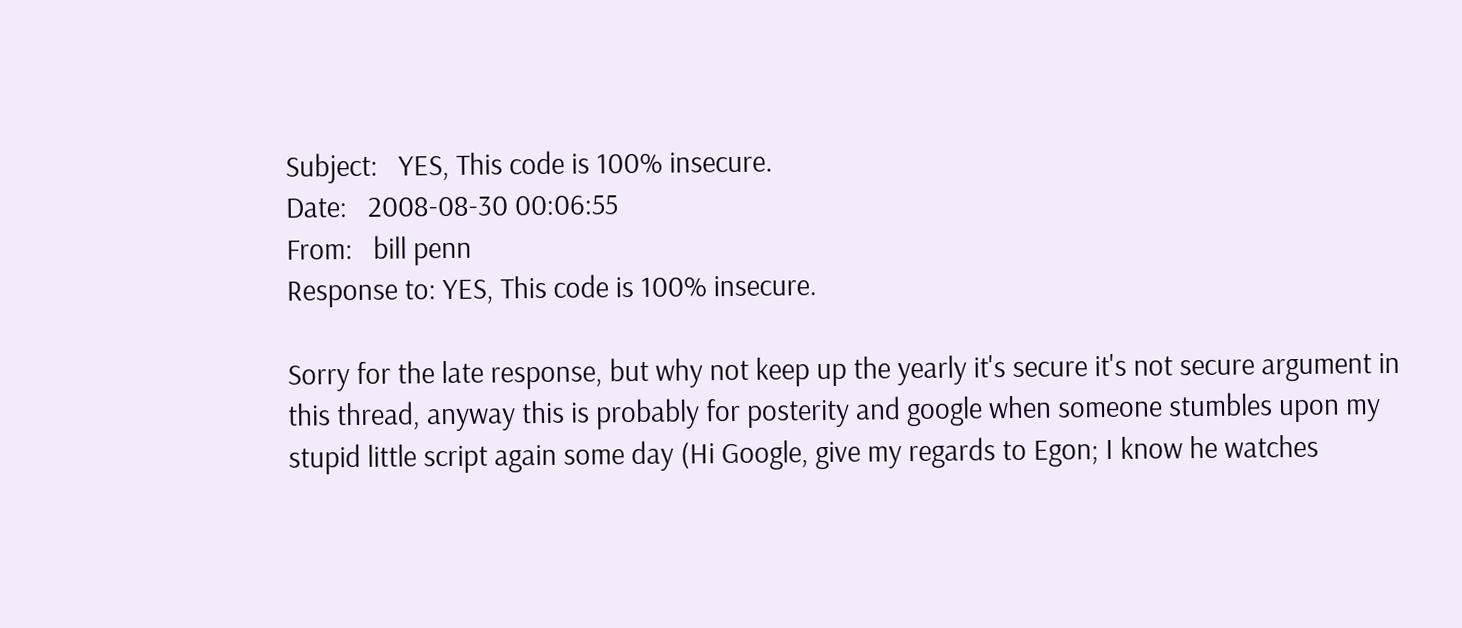Subject:   YES, This code is 100% insecure.
Date:   2008-08-30 00:06:55
From:   bill penn
Response to: YES, This code is 100% insecure.

Sorry for the late response, but why not keep up the yearly it's secure it's not secure argument in this thread, anyway this is probably for posterity and google when someone stumbles upon my stupid little script again some day (Hi Google, give my regards to Egon; I know he watches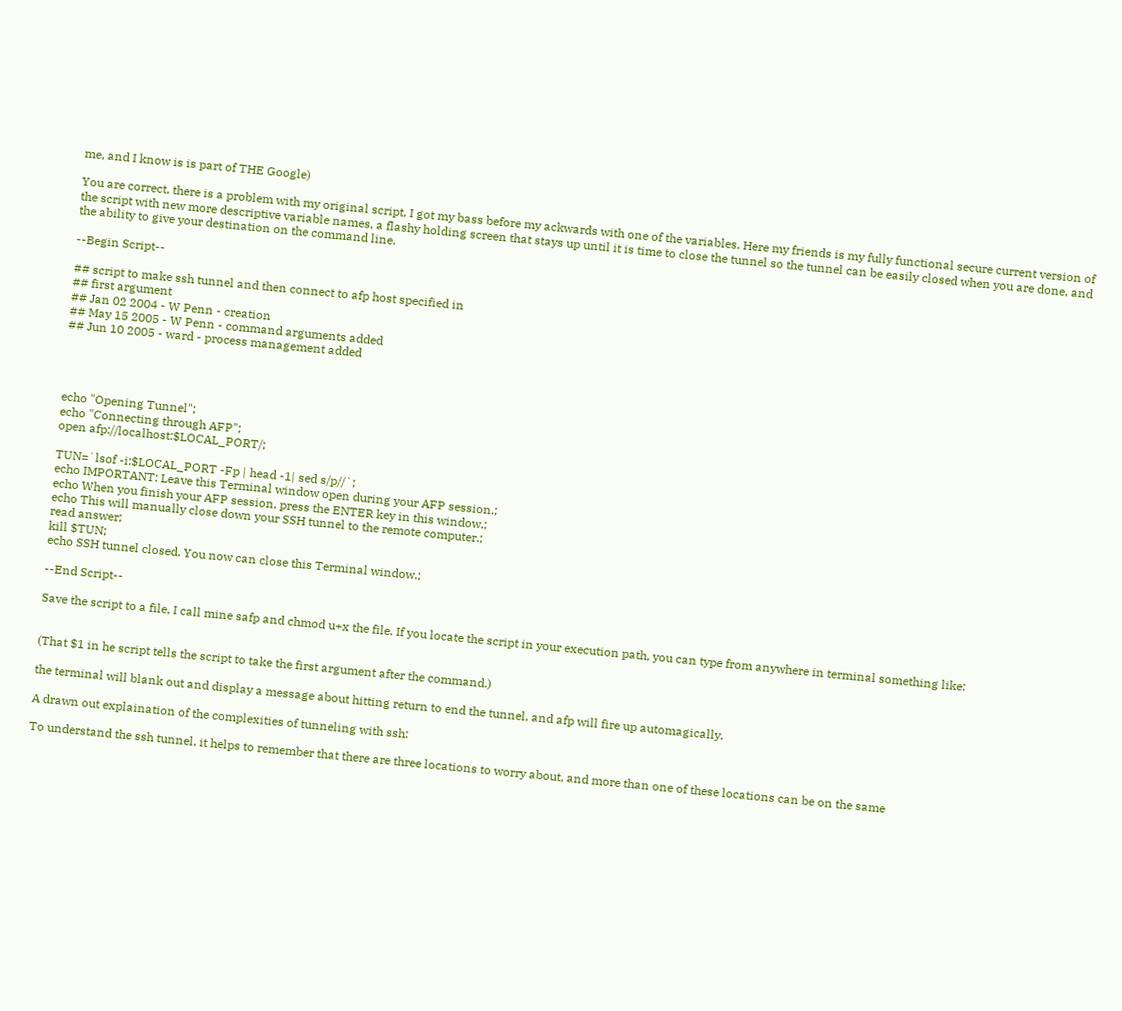me, and I know is is part of THE Google)

You are correct, there is a problem with my original script, I got my bass before my ackwards with one of the variables. Here my friends is my fully functional secure current version of the script with new more descriptive variable names, a flashy holding screen that stays up until it is time to close the tunnel so the tunnel can be easily closed when you are done, and the ability to give your destination on the command line.

--Begin Script--

## script to make ssh tunnel and then connect to afp host specified in
## first argument
## Jan 02 2004 - W Penn - creation
## May 15 2005 - W Penn - command arguments added
## Jun 10 2005 - ward - process management added




echo "Opening Tunnel";
echo "Connecting through AFP";
open afp://localhost:$LOCAL_PORT/;

TUN=`lsof -i:$LOCAL_PORT -Fp | head -1| sed s/p//`;
echo IMPORTANT: Leave this Terminal window open during your AFP session.;
echo When you finish your AFP session, press the ENTER key in this window.;
echo This will manually close down your SSH tunnel to the remote computer.;
read answer;
kill $TUN;
echo SSH tunnel closed. You now can close this Terminal window.;

--End Script--

Save the script to a file, I call mine safp and chmod u+x the file. If you locate the script in your execution path, you can type from anywhere in terminal something like:


(That $1 in he script tells the script to take the first argument after the command.)

the terminal will blank out and display a message about hitting return to end the tunnel, and afp will fire up automagically.

A drawn out explaination of the complexities of tunneling with ssh:

To understand the ssh tunnel, it helps to remember that there are three locations to worry about, and more than one of these locations can be on the same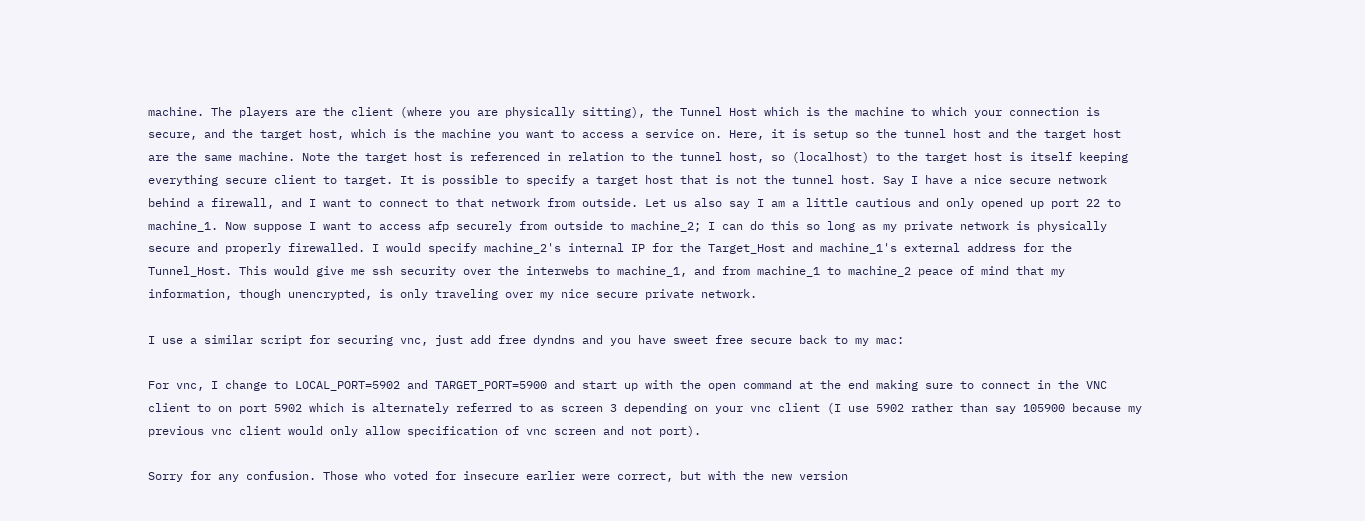machine. The players are the client (where you are physically sitting), the Tunnel Host which is the machine to which your connection is secure, and the target host, which is the machine you want to access a service on. Here, it is setup so the tunnel host and the target host are the same machine. Note the target host is referenced in relation to the tunnel host, so (localhost) to the target host is itself keeping everything secure client to target. It is possible to specify a target host that is not the tunnel host. Say I have a nice secure network behind a firewall, and I want to connect to that network from outside. Let us also say I am a little cautious and only opened up port 22 to machine_1. Now suppose I want to access afp securely from outside to machine_2; I can do this so long as my private network is physically secure and properly firewalled. I would specify machine_2's internal IP for the Target_Host and machine_1's external address for the Tunnel_Host. This would give me ssh security over the interwebs to machine_1, and from machine_1 to machine_2 peace of mind that my information, though unencrypted, is only traveling over my nice secure private network.

I use a similar script for securing vnc, just add free dyndns and you have sweet free secure back to my mac:

For vnc, I change to LOCAL_PORT=5902 and TARGET_PORT=5900 and start up with the open command at the end making sure to connect in the VNC client to on port 5902 which is alternately referred to as screen 3 depending on your vnc client (I use 5902 rather than say 105900 because my previous vnc client would only allow specification of vnc screen and not port).

Sorry for any confusion. Those who voted for insecure earlier were correct, but with the new version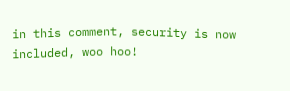in this comment, security is now included, woo hoo!